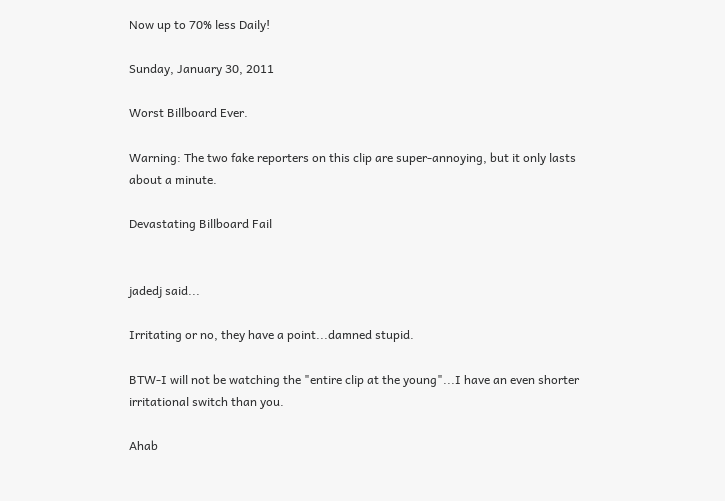Now up to 70% less Daily!

Sunday, January 30, 2011

Worst Billboard Ever.

Warning: The two fake reporters on this clip are super-annoying, but it only lasts about a minute.

Devastating Billboard Fail


jadedj said...

Irritating or no, they have a point...damned stupid.

BTW-I will not be watching the "entire clip at the young"...I have an even shorter irritational switch than you.

Ahab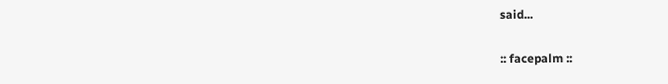said...

:: facepalm ::